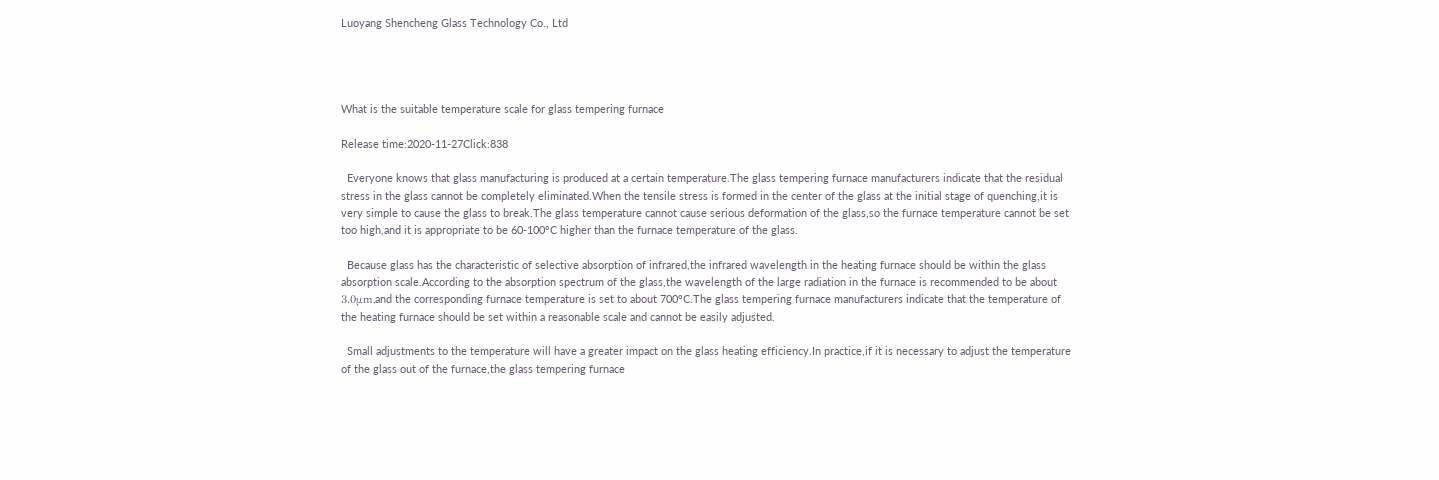Luoyang Shencheng Glass Technology Co., Ltd




What is the suitable temperature scale for glass tempering furnace

Release time:2020-11-27Click:838

  Everyone knows that glass manufacturing is produced at a certain temperature.The glass tempering furnace manufacturers indicate that the residual stress in the glass cannot be completely eliminated.When the tensile stress is formed in the center of the glass at the initial stage of quenching,it is very simple to cause the glass to break.The glass temperature cannot cause serious deformation of the glass,so the furnace temperature cannot be set too high,and it is appropriate to be 60-100°C higher than the furnace temperature of the glass.

  Because glass has the characteristic of selective absorption of infrared,the infrared wavelength in the heating furnace should be within the glass absorption scale.According to the absorption spectrum of the glass,the wavelength of the large radiation in the furnace is recommended to be about 3.0μm,and the corresponding furnace temperature is set to about 700°C.The glass tempering furnace manufacturers indicate that the temperature of the heating furnace should be set within a reasonable scale and cannot be easily adjusted.

  Small adjustments to the temperature will have a greater impact on the glass heating efficiency.In practice,if it is necessary to adjust the temperature of the glass out of the furnace,the glass tempering furnace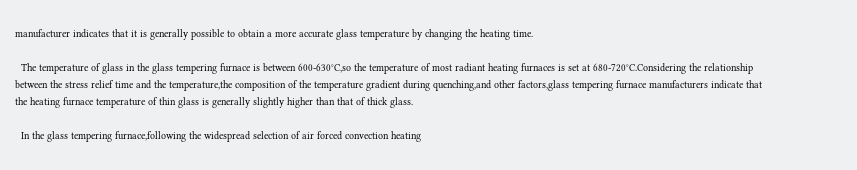manufacturer indicates that it is generally possible to obtain a more accurate glass temperature by changing the heating time.

  The temperature of glass in the glass tempering furnace is between 600-630°C,so the temperature of most radiant heating furnaces is set at 680-720°C.Considering the relationship between the stress relief time and the temperature,the composition of the temperature gradient during quenching,and other factors,glass tempering furnace manufacturers indicate that the heating furnace temperature of thin glass is generally slightly higher than that of thick glass.

  In the glass tempering furnace,following the widespread selection of air forced convection heating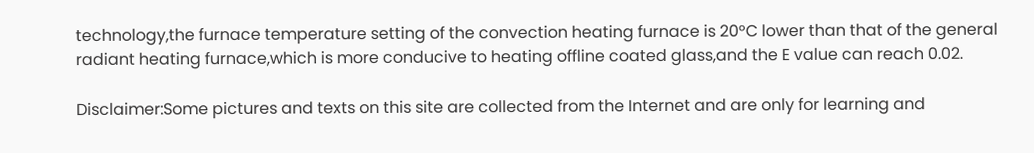technology,the furnace temperature setting of the convection heating furnace is 20°C lower than that of the general radiant heating furnace,which is more conducive to heating offline coated glass,and the E value can reach 0.02.

Disclaimer:Some pictures and texts on this site are collected from the Internet and are only for learning and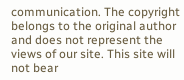communication. The copyright belongs to the original author and does not represent the views of our site. This site will not bear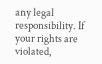any legal responsibility. If your rights are violated,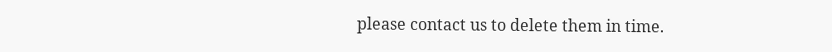please contact us to delete them in time.